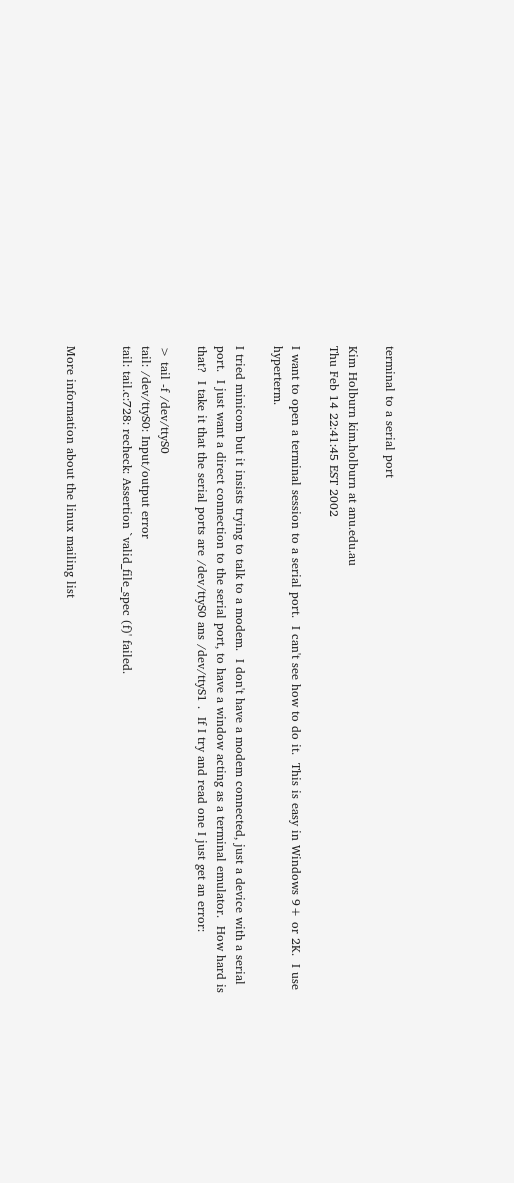terminal to a serial port

Kim Holburn kim.holburn at anu.edu.au
Thu Feb 14 22:41:45 EST 2002

I want to open a terminal session to a serial port.  I can't see how to do it.  This is easy in Windows 9+ or 2K.  I use hyperterm.

I tried minicom but it insists trying to talk to a modem.  I don't have a modem connected, just a device with a serial port.  I just want a direct connection to the serial port, to have a window acting as a terminal emulator.  How hard is that?  I take it that the serial ports are /dev/ttyS0 ans /dev/ttyS1 .  If I try and read one I just get an error:

> tail -f /dev/ttyS0
tail: /dev/ttyS0: Input/output error
tail: tail.c:728: recheck: Assertion `valid_file_spec (f)' failed.


More information about the linux mailing list